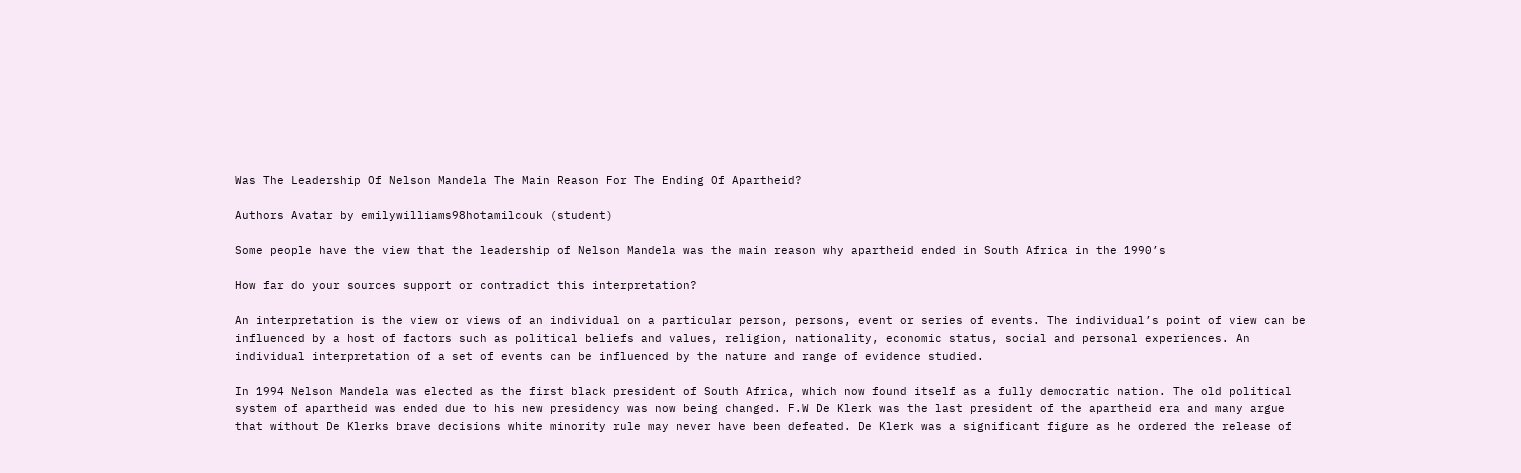Was The Leadership Of Nelson Mandela The Main Reason For The Ending Of Apartheid?

Authors Avatar by emilywilliams98hotamilcouk (student)

Some people have the view that the leadership of Nelson Mandela was the main reason why apartheid ended in South Africa in the 1990’s

How far do your sources support or contradict this interpretation?

An interpretation is the view or views of an individual on a particular person, persons, event or series of events. The individual’s point of view can be influenced by a host of factors such as political beliefs and values, religion, nationality, economic status, social and personal experiences. An individual interpretation of a set of events can be influenced by the nature and range of evidence studied.

In 1994 Nelson Mandela was elected as the first black president of South Africa, which now found itself as a fully democratic nation. The old political system of apartheid was ended due to his new presidency was now being changed. F.W De Klerk was the last president of the apartheid era and many argue that without De Klerks brave decisions white minority rule may never have been defeated. De Klerk was a significant figure as he ordered the release of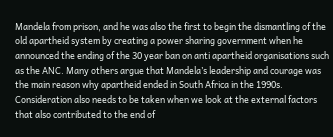Mandela from prison, and he was also the first to begin the dismantling of the old apartheid system by creating a power sharing government when he announced the ending of the 30 year ban on anti apartheid organisations such as the ANC. Many others argue that Mandela’s leadership and courage was the main reason why apartheid ended in South Africa in the 1990s.  Consideration also needs to be taken when we look at the external factors that also contributed to the end of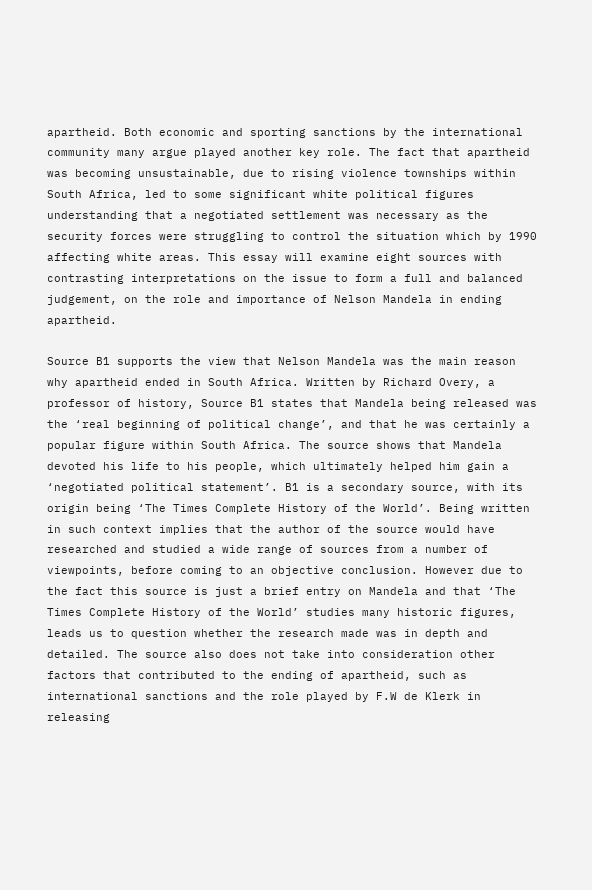apartheid. Both economic and sporting sanctions by the international community many argue played another key role. The fact that apartheid was becoming unsustainable, due to rising violence townships within South Africa, led to some significant white political figures understanding that a negotiated settlement was necessary as the security forces were struggling to control the situation which by 1990 affecting white areas. This essay will examine eight sources with contrasting interpretations on the issue to form a full and balanced judgement, on the role and importance of Nelson Mandela in ending apartheid.

Source B1 supports the view that Nelson Mandela was the main reason why apartheid ended in South Africa. Written by Richard Overy, a professor of history, Source B1 states that Mandela being released was the ‘real beginning of political change’, and that he was certainly a popular figure within South Africa. The source shows that Mandela devoted his life to his people, which ultimately helped him gain a ‘negotiated political statement’. B1 is a secondary source, with its origin being ‘The Times Complete History of the World’. Being written in such context implies that the author of the source would have researched and studied a wide range of sources from a number of viewpoints, before coming to an objective conclusion. However due to the fact this source is just a brief entry on Mandela and that ‘The Times Complete History of the World’ studies many historic figures, leads us to question whether the research made was in depth and detailed. The source also does not take into consideration other factors that contributed to the ending of apartheid, such as international sanctions and the role played by F.W de Klerk in releasing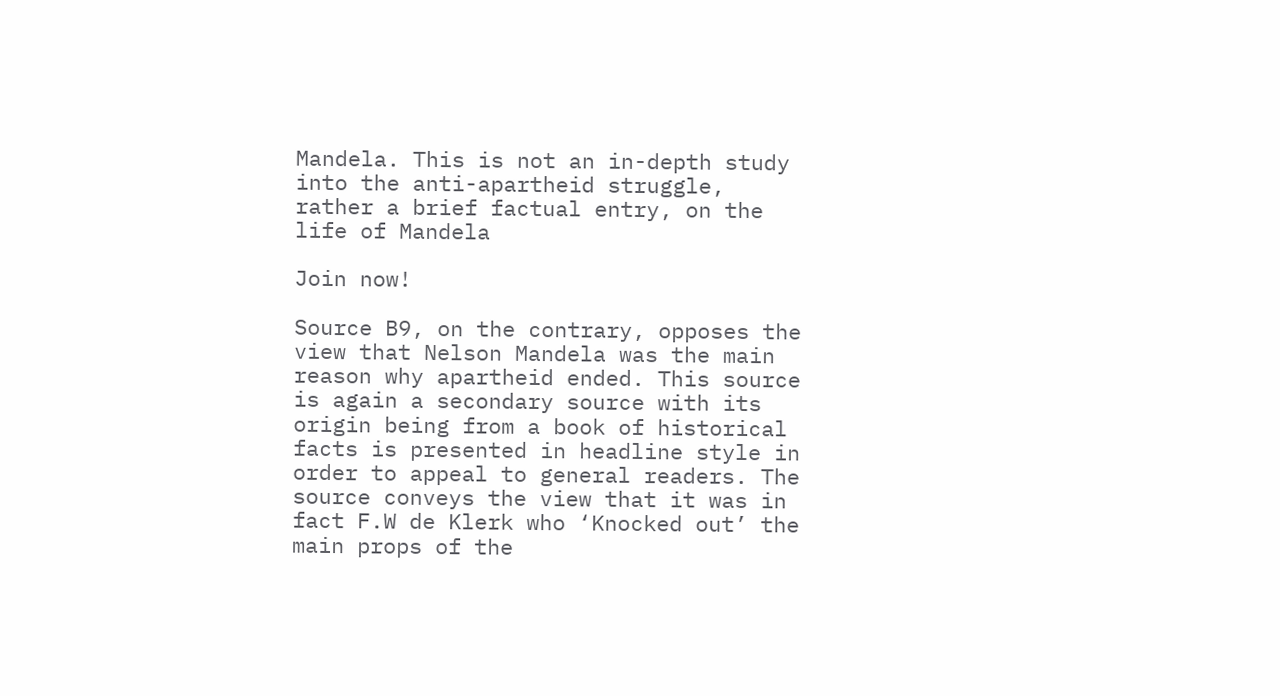Mandela. This is not an in-depth study into the anti-apartheid struggle, rather a brief factual entry, on the life of Mandela

Join now!

Source B9, on the contrary, opposes the view that Nelson Mandela was the main reason why apartheid ended. This source is again a secondary source with its origin being from a book of historical facts is presented in headline style in order to appeal to general readers. The source conveys the view that it was in fact F.W de Klerk who ‘Knocked out’ the main props of the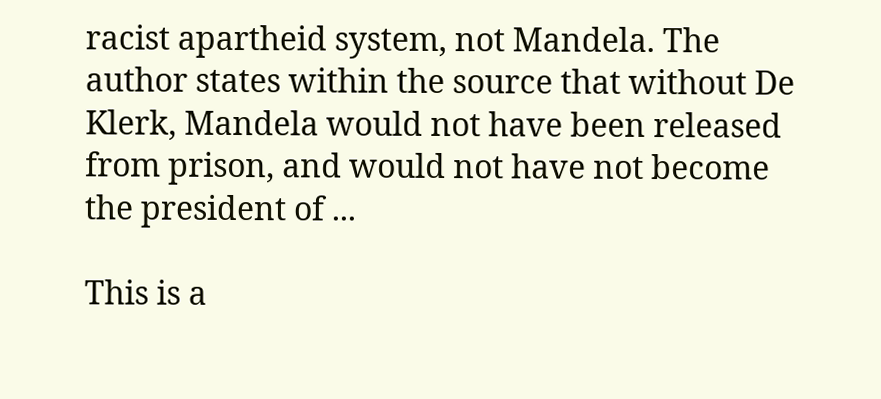racist apartheid system, not Mandela. The author states within the source that without De Klerk, Mandela would not have been released from prison, and would not have not become the president of ...

This is a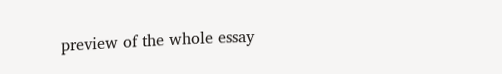preview of the whole essay